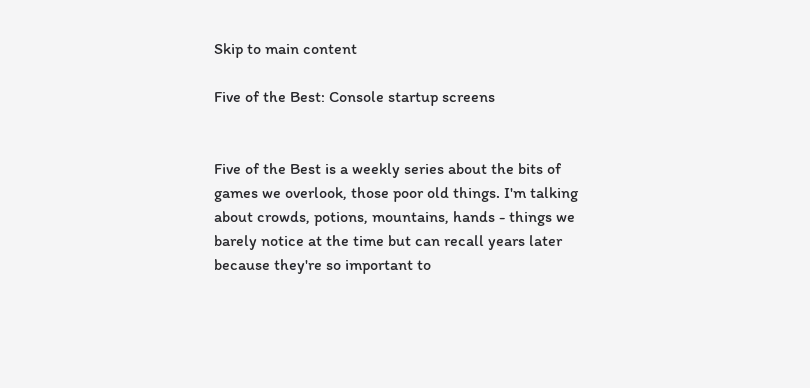Skip to main content

Five of the Best: Console startup screens


Five of the Best is a weekly series about the bits of games we overlook, those poor old things. I'm talking about crowds, potions, mountains, hands - things we barely notice at the time but can recall years later because they're so important to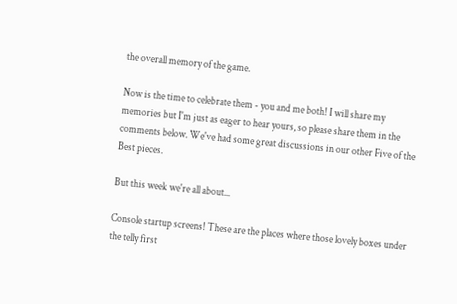the overall memory of the game.

Now is the time to celebrate them - you and me both! I will share my memories but I'm just as eager to hear yours, so please share them in the comments below. We've had some great discussions in our other Five of the Best pieces.

But this week we're all about...

Console startup screens! These are the places where those lovely boxes under the telly first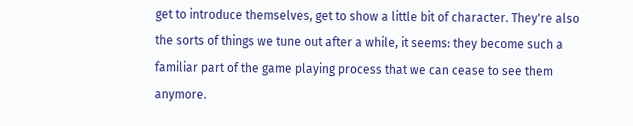get to introduce themselves, get to show a little bit of character. They're also the sorts of things we tune out after a while, it seems: they become such a familiar part of the game playing process that we can cease to see them anymore.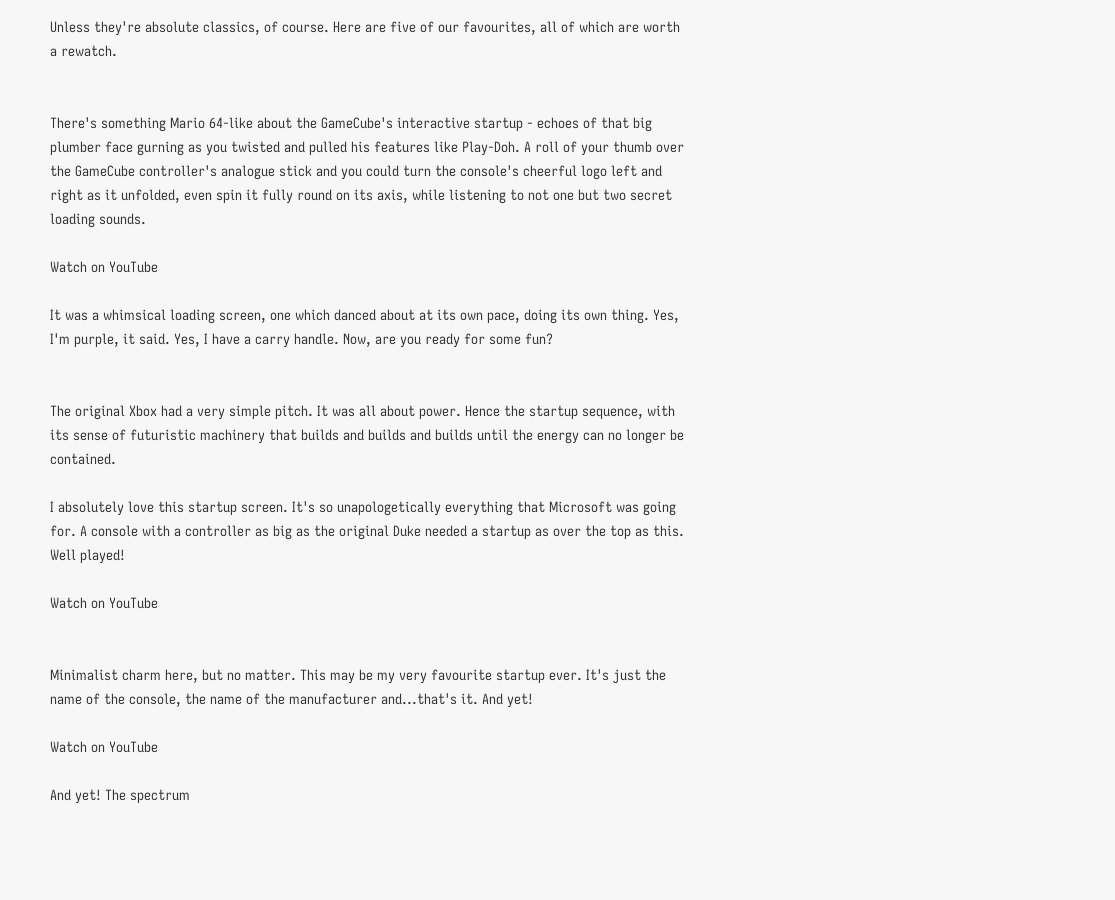Unless they're absolute classics, of course. Here are five of our favourites, all of which are worth a rewatch.


There's something Mario 64-like about the GameCube's interactive startup - echoes of that big plumber face gurning as you twisted and pulled his features like Play-Doh. A roll of your thumb over the GameCube controller's analogue stick and you could turn the console's cheerful logo left and right as it unfolded, even spin it fully round on its axis, while listening to not one but two secret loading sounds.

Watch on YouTube

It was a whimsical loading screen, one which danced about at its own pace, doing its own thing. Yes, I'm purple, it said. Yes, I have a carry handle. Now, are you ready for some fun?


The original Xbox had a very simple pitch. It was all about power. Hence the startup sequence, with its sense of futuristic machinery that builds and builds and builds until the energy can no longer be contained.

I absolutely love this startup screen. It's so unapologetically everything that Microsoft was going for. A console with a controller as big as the original Duke needed a startup as over the top as this. Well played!

Watch on YouTube


Minimalist charm here, but no matter. This may be my very favourite startup ever. It's just the name of the console, the name of the manufacturer and...that's it. And yet!

Watch on YouTube

And yet! The spectrum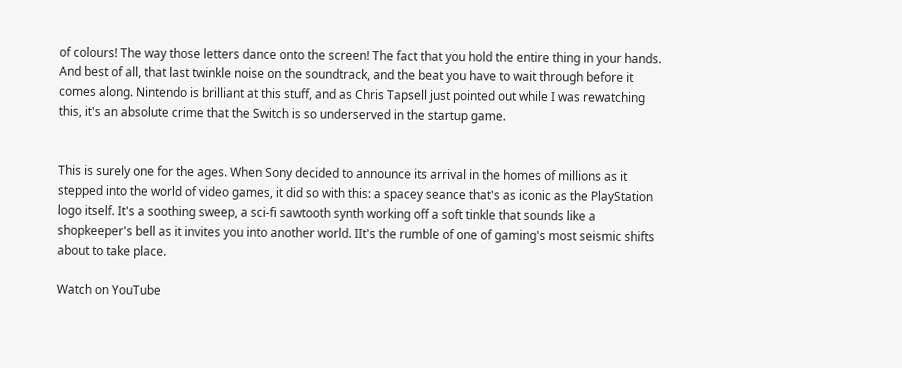of colours! The way those letters dance onto the screen! The fact that you hold the entire thing in your hands. And best of all, that last twinkle noise on the soundtrack, and the beat you have to wait through before it comes along. Nintendo is brilliant at this stuff, and as Chris Tapsell just pointed out while I was rewatching this, it's an absolute crime that the Switch is so underserved in the startup game.


This is surely one for the ages. When Sony decided to announce its arrival in the homes of millions as it stepped into the world of video games, it did so with this: a spacey seance that's as iconic as the PlayStation logo itself. It's a soothing sweep, a sci-fi sawtooth synth working off a soft tinkle that sounds like a shopkeeper's bell as it invites you into another world. IIt's the rumble of one of gaming's most seismic shifts about to take place.

Watch on YouTube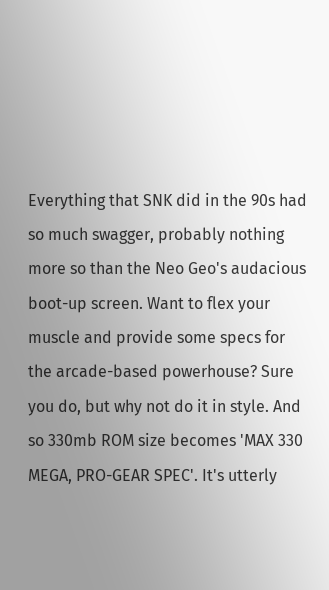Everything that SNK did in the 90s had so much swagger, probably nothing more so than the Neo Geo's audacious boot-up screen. Want to flex your muscle and provide some specs for the arcade-based powerhouse? Sure you do, but why not do it in style. And so 330mb ROM size becomes 'MAX 330 MEGA, PRO-GEAR SPEC'. It's utterly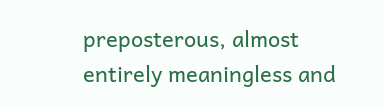preposterous, almost entirely meaningless and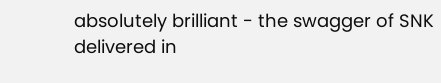absolutely brilliant - the swagger of SNK delivered in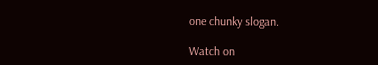one chunky slogan.

Watch on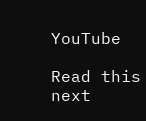YouTube

Read this next